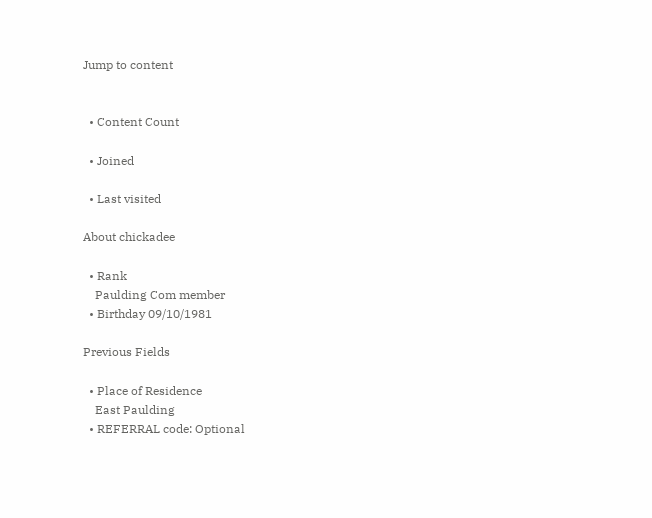Jump to content


  • Content Count

  • Joined

  • Last visited

About chickadee

  • Rank
    Paulding Com member
  • Birthday 09/10/1981

Previous Fields

  • Place of Residence
    East Paulding
  • REFERRAL code: Optional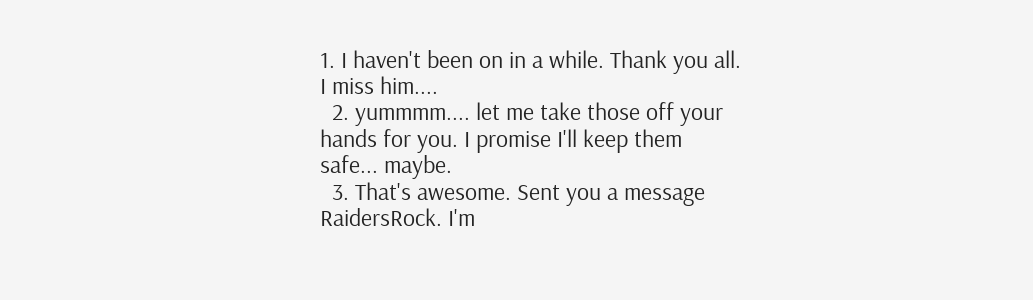1. I haven't been on in a while. Thank you all. I miss him....
  2. yummmm.... let me take those off your hands for you. I promise I'll keep them safe... maybe.
  3. That's awesome. Sent you a message RaidersRock. I'm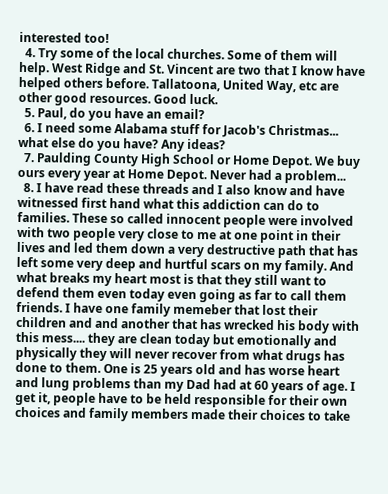interested too!
  4. Try some of the local churches. Some of them will help. West Ridge and St. Vincent are two that I know have helped others before. Tallatoona, United Way, etc are other good resources. Good luck.
  5. Paul, do you have an email?
  6. I need some Alabama stuff for Jacob's Christmas... what else do you have? Any ideas?
  7. Paulding County High School or Home Depot. We buy ours every year at Home Depot. Never had a problem...
  8. I have read these threads and I also know and have witnessed first hand what this addiction can do to families. These so called innocent people were involved with two people very close to me at one point in their lives and led them down a very destructive path that has left some very deep and hurtful scars on my family. And what breaks my heart most is that they still want to defend them even today even going as far to call them friends. I have one family memeber that lost their children and and another that has wrecked his body with this mess.... they are clean today but emotionally and physically they will never recover from what drugs has done to them. One is 25 years old and has worse heart and lung problems than my Dad had at 60 years of age. I get it, people have to be held responsible for their own choices and family members made their choices to take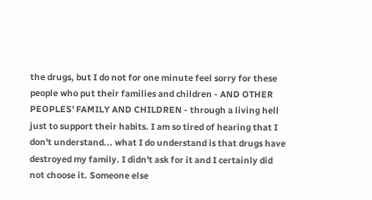the drugs, but I do not for one minute feel sorry for these people who put their families and children - AND OTHER PEOPLES' FAMILY AND CHILDREN - through a living hell just to support their habits. I am so tired of hearing that I don't understand... what I do understand is that drugs have destroyed my family. I didn't ask for it and I certainly did not choose it. Someone else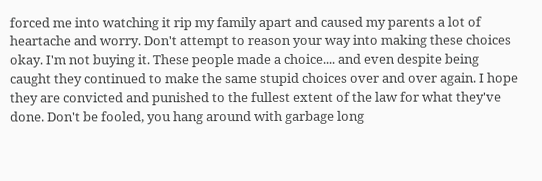forced me into watching it rip my family apart and caused my parents a lot of heartache and worry. Don't attempt to reason your way into making these choices okay. I'm not buying it. These people made a choice.... and even despite being caught they continued to make the same stupid choices over and over again. I hope they are convicted and punished to the fullest extent of the law for what they've done. Don't be fooled, you hang around with garbage long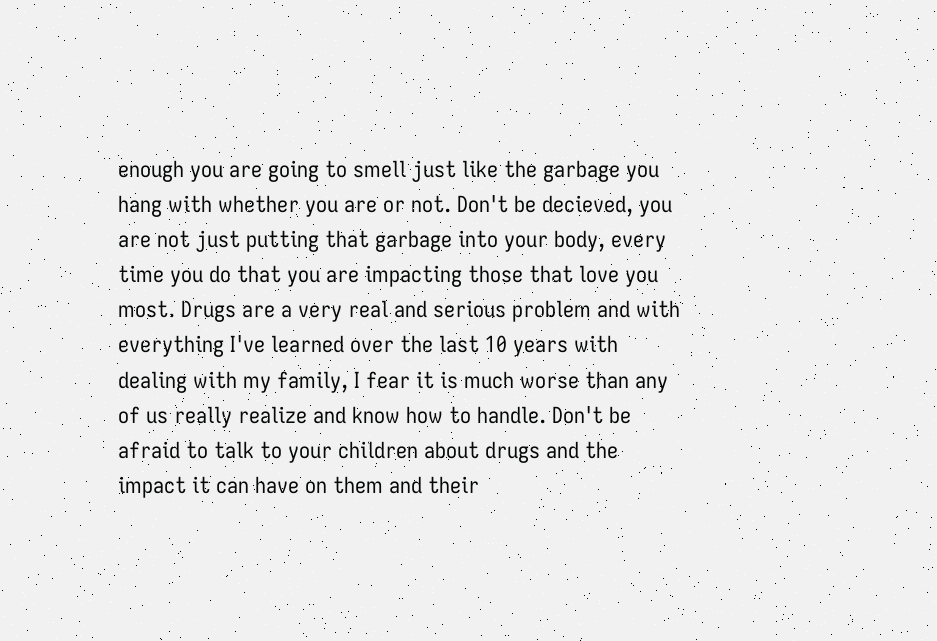enough you are going to smell just like the garbage you hang with whether you are or not. Don't be decieved, you are not just putting that garbage into your body, every time you do that you are impacting those that love you most. Drugs are a very real and serious problem and with everything I've learned over the last 10 years with dealing with my family, I fear it is much worse than any of us really realize and know how to handle. Don't be afraid to talk to your children about drugs and the impact it can have on them and their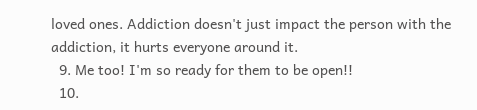loved ones. Addiction doesn't just impact the person with the addiction, it hurts everyone around it.
  9. Me too! I'm so ready for them to be open!!
  10.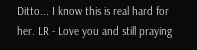Ditto... I know this is real hard for her. LR - Love you and still praying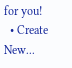for you!
  • Create New...